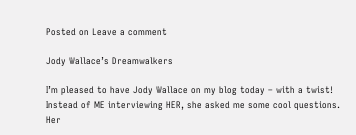Posted on Leave a comment

Jody Wallace’s Dreamwalkers

I’m pleased to have Jody Wallace on my blog today – with a twist!  Instead of ME interviewing HER, she asked me some cool questions.  Her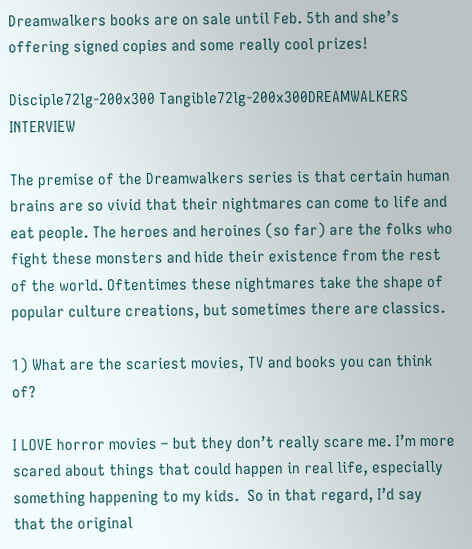Dreamwalkers books are on sale until Feb. 5th and she’s offering signed copies and some really cool prizes!

Disciple72lg-200x300 Tangible72lg-200x300DREAMWALKERS INTERVIEW

The premise of the Dreamwalkers series is that certain human brains are so vivid that their nightmares can come to life and eat people. The heroes and heroines (so far) are the folks who fight these monsters and hide their existence from the rest of the world. Oftentimes these nightmares take the shape of popular culture creations, but sometimes there are classics.

1) What are the scariest movies, TV and books you can think of?

I LOVE horror movies – but they don’t really scare me. I’m more scared about things that could happen in real life, especially something happening to my kids.  So in that regard, I’d say that the original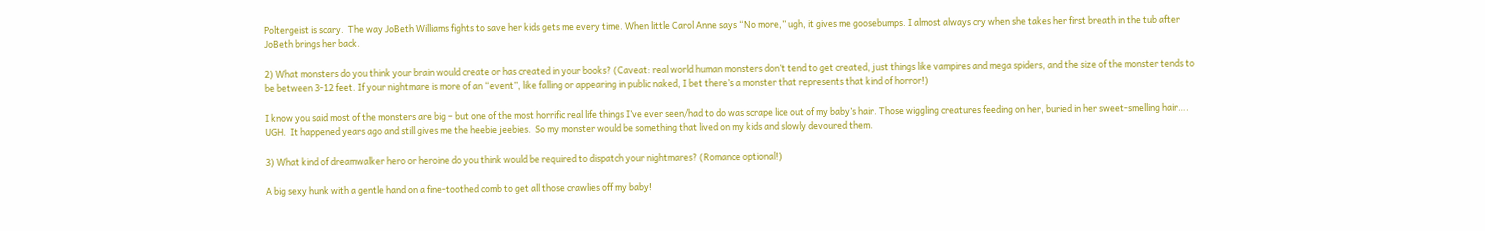Poltergeist is scary.  The way JoBeth Williams fights to save her kids gets me every time. When little Carol Anne says “No more,” ugh, it gives me goosebumps. I almost always cry when she takes her first breath in the tub after JoBeth brings her back.

2) What monsters do you think your brain would create or has created in your books? (Caveat: real world human monsters don’t tend to get created, just things like vampires and mega spiders, and the size of the monster tends to be between 3-12 feet. If your nightmare is more of an “event”, like falling or appearing in public naked, I bet there’s a monster that represents that kind of horror!)

I know you said most of the monsters are big – but one of the most horrific real life things I’ve ever seen/had to do was scrape lice out of my baby’s hair. Those wiggling creatures feeding on her, buried in her sweet-smelling hair…. UGH.  It happened years ago and still gives me the heebie jeebies.  So my monster would be something that lived on my kids and slowly devoured them.

3) What kind of dreamwalker hero or heroine do you think would be required to dispatch your nightmares? (Romance optional!)

A big sexy hunk with a gentle hand on a fine-toothed comb to get all those crawlies off my baby!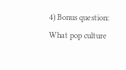4) Bonus question: What pop culture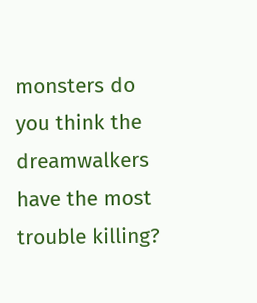monsters do you think the dreamwalkers have the most trouble killing?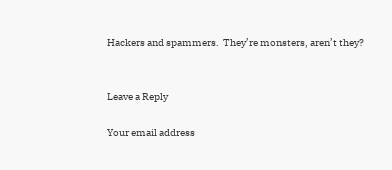Hackers and spammers.  They’re monsters, aren’t they?


Leave a Reply

Your email address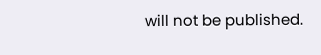will not be published.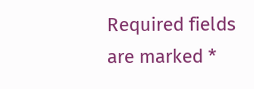Required fields are marked *